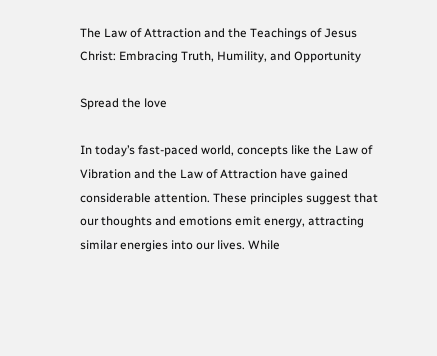The Law of Attraction and the Teachings of Jesus Christ: Embracing Truth, Humility, and Opportunity

Spread the love

In today’s fast-paced world, concepts like the Law of Vibration and the Law of Attraction have gained considerable attention. These principles suggest that our thoughts and emotions emit energy, attracting similar energies into our lives. While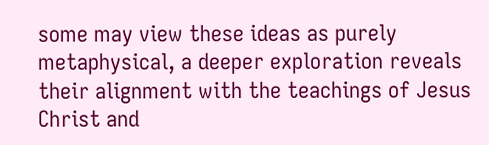some may view these ideas as purely metaphysical, a deeper exploration reveals their alignment with the teachings of Jesus Christ and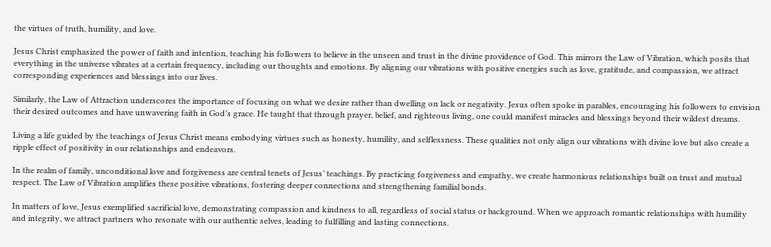the virtues of truth, humility, and love.

Jesus Christ emphasized the power of faith and intention, teaching his followers to believe in the unseen and trust in the divine providence of God. This mirrors the Law of Vibration, which posits that everything in the universe vibrates at a certain frequency, including our thoughts and emotions. By aligning our vibrations with positive energies such as love, gratitude, and compassion, we attract corresponding experiences and blessings into our lives.

Similarly, the Law of Attraction underscores the importance of focusing on what we desire rather than dwelling on lack or negativity. Jesus often spoke in parables, encouraging his followers to envision their desired outcomes and have unwavering faith in God’s grace. He taught that through prayer, belief, and righteous living, one could manifest miracles and blessings beyond their wildest dreams.

Living a life guided by the teachings of Jesus Christ means embodying virtues such as honesty, humility, and selflessness. These qualities not only align our vibrations with divine love but also create a ripple effect of positivity in our relationships and endeavors.

In the realm of family, unconditional love and forgiveness are central tenets of Jesus’ teachings. By practicing forgiveness and empathy, we create harmonious relationships built on trust and mutual respect. The Law of Vibration amplifies these positive vibrations, fostering deeper connections and strengthening familial bonds.

In matters of love, Jesus exemplified sacrificial love, demonstrating compassion and kindness to all, regardless of social status or background. When we approach romantic relationships with humility and integrity, we attract partners who resonate with our authentic selves, leading to fulfilling and lasting connections.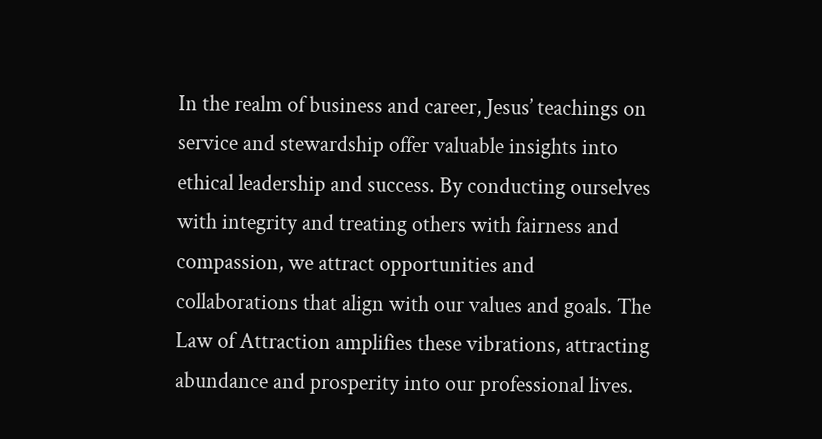In the realm of business and career, Jesus’ teachings on service and stewardship offer valuable insights into ethical leadership and success. By conducting ourselves with integrity and treating others with fairness and compassion, we attract opportunities and collaborations that align with our values and goals. The Law of Attraction amplifies these vibrations, attracting abundance and prosperity into our professional lives.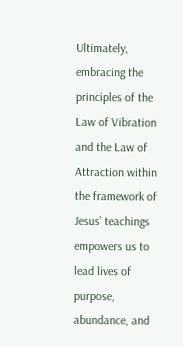Ultimately, embracing the principles of the Law of Vibration and the Law of Attraction within the framework of Jesus’ teachings empowers us to lead lives of purpose, abundance, and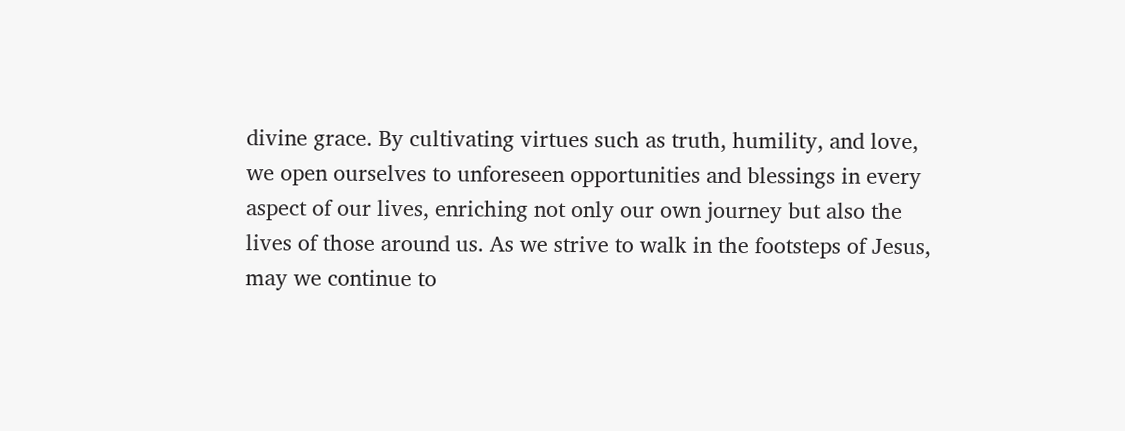divine grace. By cultivating virtues such as truth, humility, and love, we open ourselves to unforeseen opportunities and blessings in every aspect of our lives, enriching not only our own journey but also the lives of those around us. As we strive to walk in the footsteps of Jesus, may we continue to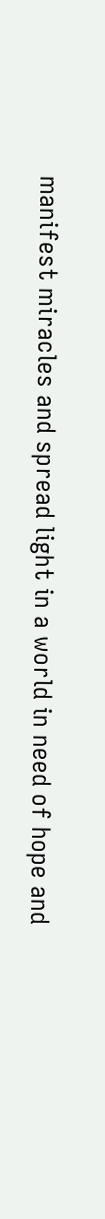manifest miracles and spread light in a world in need of hope and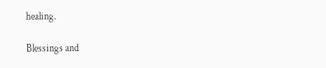healing.

Blessings and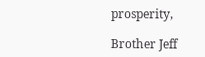prosperity,

Brother Jeff